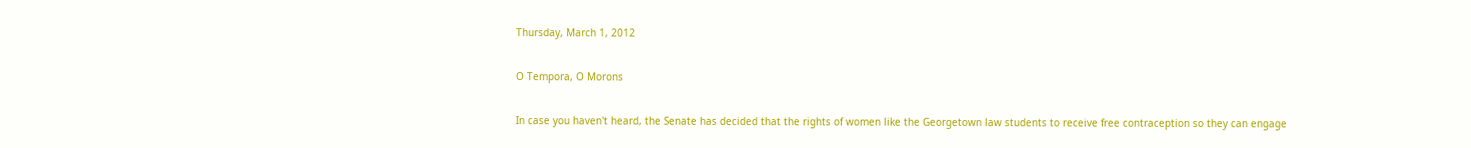Thursday, March 1, 2012

O Tempora, O Morons

In case you haven't heard, the Senate has decided that the rights of women like the Georgetown law students to receive free contraception so they can engage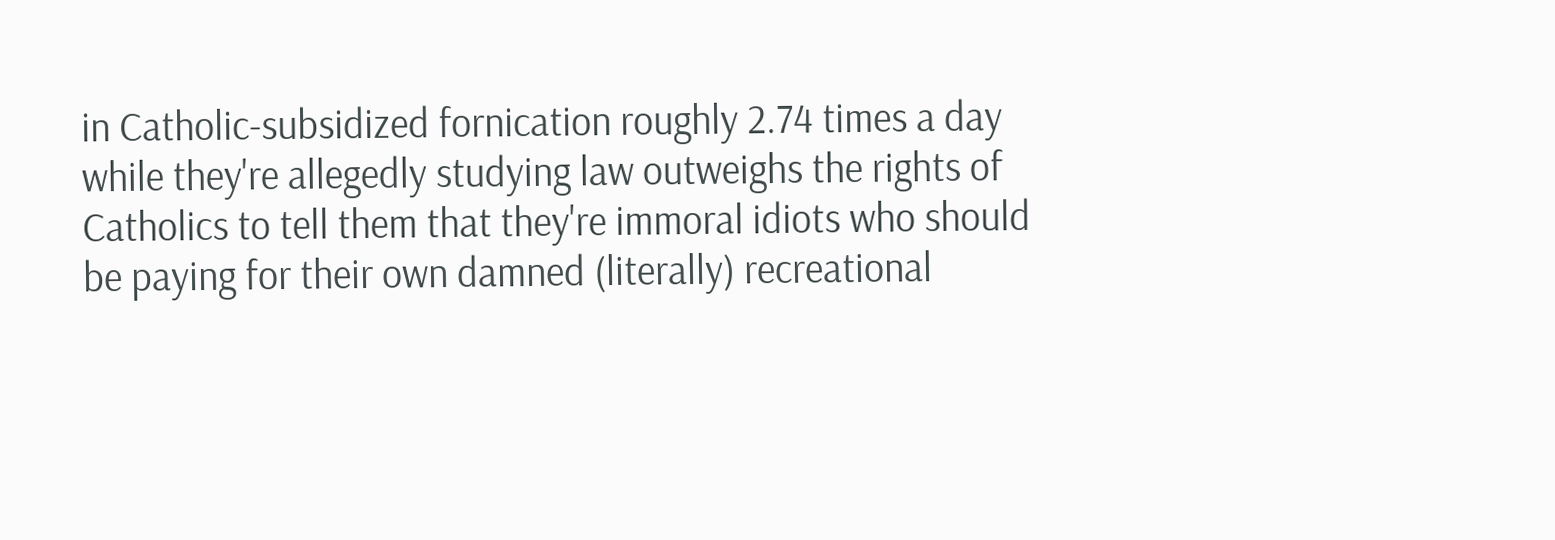in Catholic-subsidized fornication roughly 2.74 times a day while they're allegedly studying law outweighs the rights of Catholics to tell them that they're immoral idiots who should be paying for their own damned (literally) recreational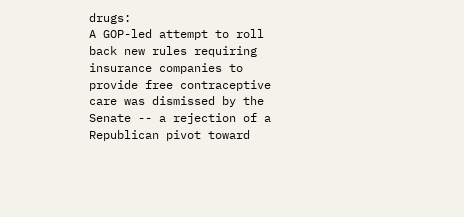drugs:
A GOP-led attempt to roll back new rules requiring insurance companies to provide free contraceptive care was dismissed by the Senate -- a rejection of a Republican pivot toward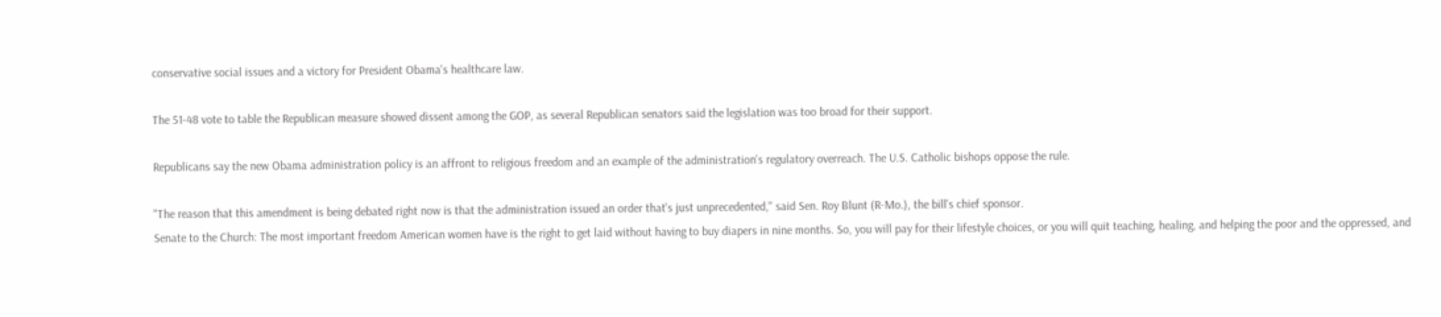conservative social issues and a victory for President Obama's healthcare law.

The 51-48 vote to table the Republican measure showed dissent among the GOP, as several Republican senators said the legislation was too broad for their support.

Republicans say the new Obama administration policy is an affront to religious freedom and an example of the administration's regulatory overreach. The U.S. Catholic bishops oppose the rule.

"The reason that this amendment is being debated right now is that the administration issued an order that's just unprecedented," said Sen. Roy Blunt (R-Mo.), the bill's chief sponsor.
Senate to the Church: The most important freedom American women have is the right to get laid without having to buy diapers in nine months. So, you will pay for their lifestyle choices, or you will quit teaching, healing, and helping the poor and the oppressed, and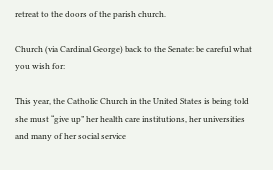retreat to the doors of the parish church.

Church (via Cardinal George) back to the Senate: be careful what you wish for:

This year, the Catholic Church in the United States is being told she must “give up” her health care institutions, her universities and many of her social service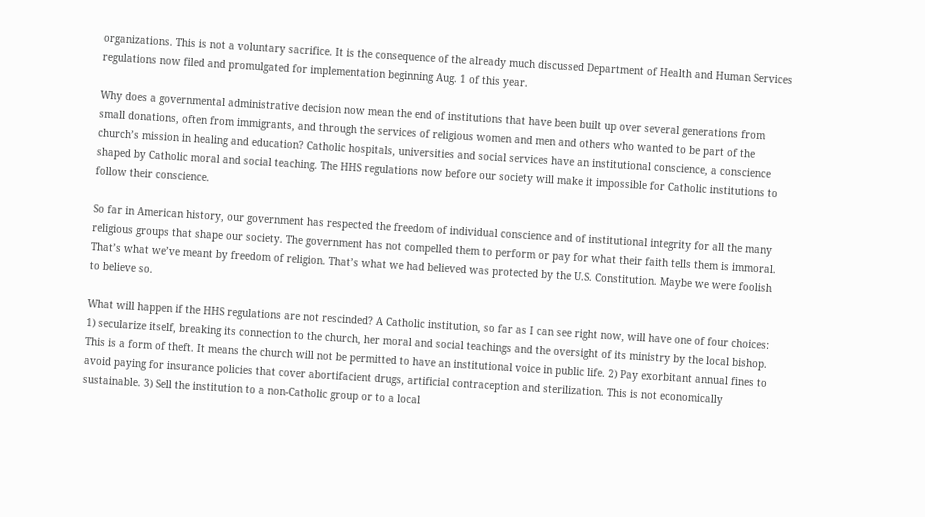organizations. This is not a voluntary sacrifice. It is the consequence of the already much discussed Department of Health and Human Services regulations now filed and promulgated for implementation beginning Aug. 1 of this year.

Why does a governmental administrative decision now mean the end of institutions that have been built up over several generations from small donations, often from immigrants, and through the services of religious women and men and others who wanted to be part of the church’s mission in healing and education? Catholic hospitals, universities and social services have an institutional conscience, a conscience shaped by Catholic moral and social teaching. The HHS regulations now before our society will make it impossible for Catholic institutions to follow their conscience.

So far in American history, our government has respected the freedom of individual conscience and of institutional integrity for all the many religious groups that shape our society. The government has not compelled them to perform or pay for what their faith tells them is immoral. That’s what we’ve meant by freedom of religion. That’s what we had believed was protected by the U.S. Constitution. Maybe we were foolish to believe so.

What will happen if the HHS regulations are not rescinded? A Catholic institution, so far as I can see right now, will have one of four choices: 1) secularize itself, breaking its connection to the church, her moral and social teachings and the oversight of its ministry by the local bishop. This is a form of theft. It means the church will not be permitted to have an institutional voice in public life. 2) Pay exorbitant annual fines to avoid paying for insurance policies that cover abortifacient drugs, artificial contraception and sterilization. This is not economically sustainable. 3) Sell the institution to a non-Catholic group or to a local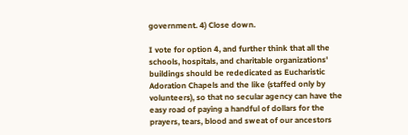government. 4) Close down.

I vote for option 4, and further think that all the schools, hospitals, and charitable organizations' buildings should be rededicated as Eucharistic Adoration Chapels and the like (staffed only by volunteers), so that no secular agency can have the easy road of paying a handful of dollars for the prayers, tears, blood and sweat of our ancestors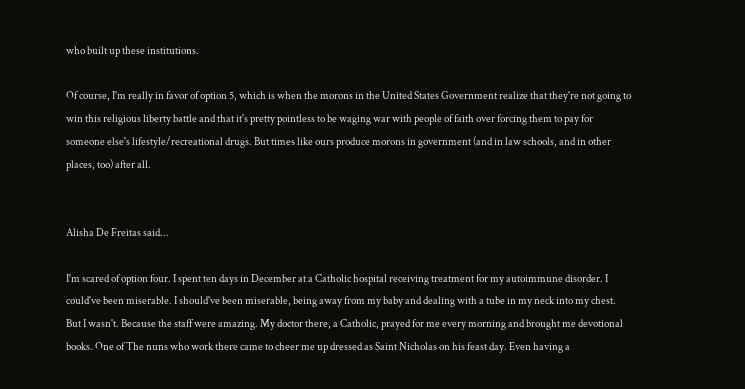who built up these institutions.

Of course, I'm really in favor of option 5, which is when the morons in the United States Government realize that they're not going to win this religious liberty battle and that it's pretty pointless to be waging war with people of faith over forcing them to pay for someone else's lifestyle/recreational drugs. But times like ours produce morons in government (and in law schools, and in other places, too) after all.


Alisha De Freitas said...

I'm scared of option four. I spent ten days in December at a Catholic hospital receiving treatment for my autoimmune disorder. I could've been miserable. I should've been miserable, being away from my baby and dealing with a tube in my neck into my chest. But I wasn't. Because the staff were amazing. My doctor there, a Catholic, prayed for me every morning and brought me devotional books. One of The nuns who work there came to cheer me up dressed as Saint Nicholas on his feast day. Even having a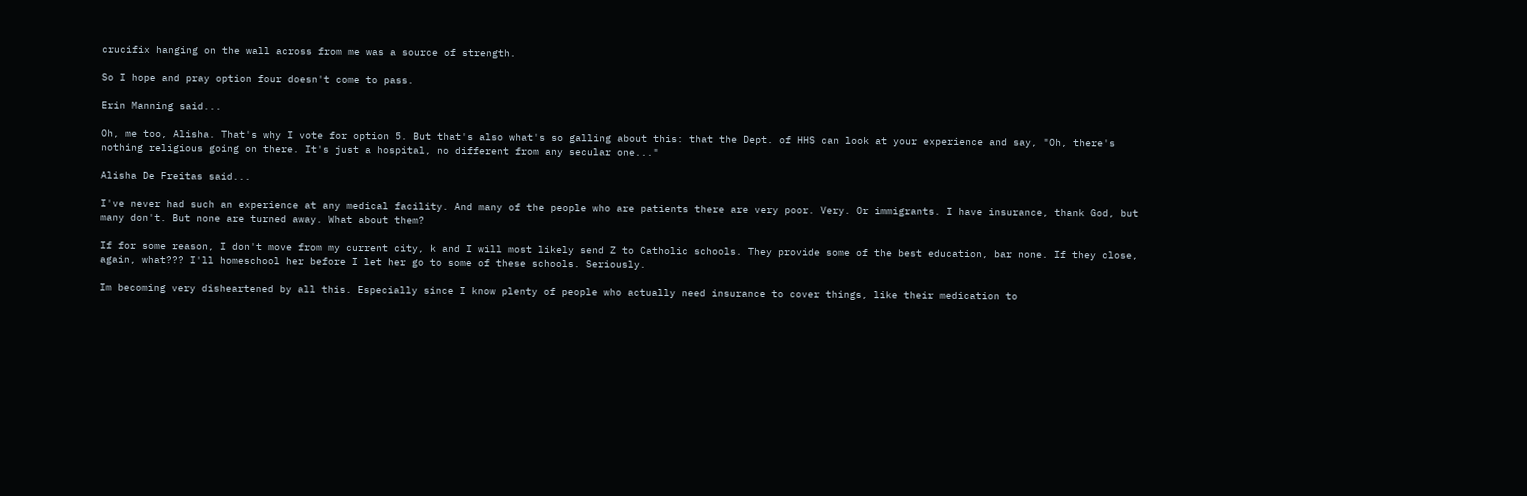crucifix hanging on the wall across from me was a source of strength.

So I hope and pray option four doesn't come to pass.

Erin Manning said...

Oh, me too, Alisha. That's why I vote for option 5. But that's also what's so galling about this: that the Dept. of HHS can look at your experience and say, "Oh, there's nothing religious going on there. It's just a hospital, no different from any secular one..."

Alisha De Freitas said...

I've never had such an experience at any medical facility. And many of the people who are patients there are very poor. Very. Or immigrants. I have insurance, thank God, but many don't. But none are turned away. What about them?

If for some reason, I don't move from my current city, k and I will most likely send Z to Catholic schools. They provide some of the best education, bar none. If they close, again, what??? I'll homeschool her before I let her go to some of these schools. Seriously.

Im becoming very disheartened by all this. Especially since I know plenty of people who actually need insurance to cover things, like their medication to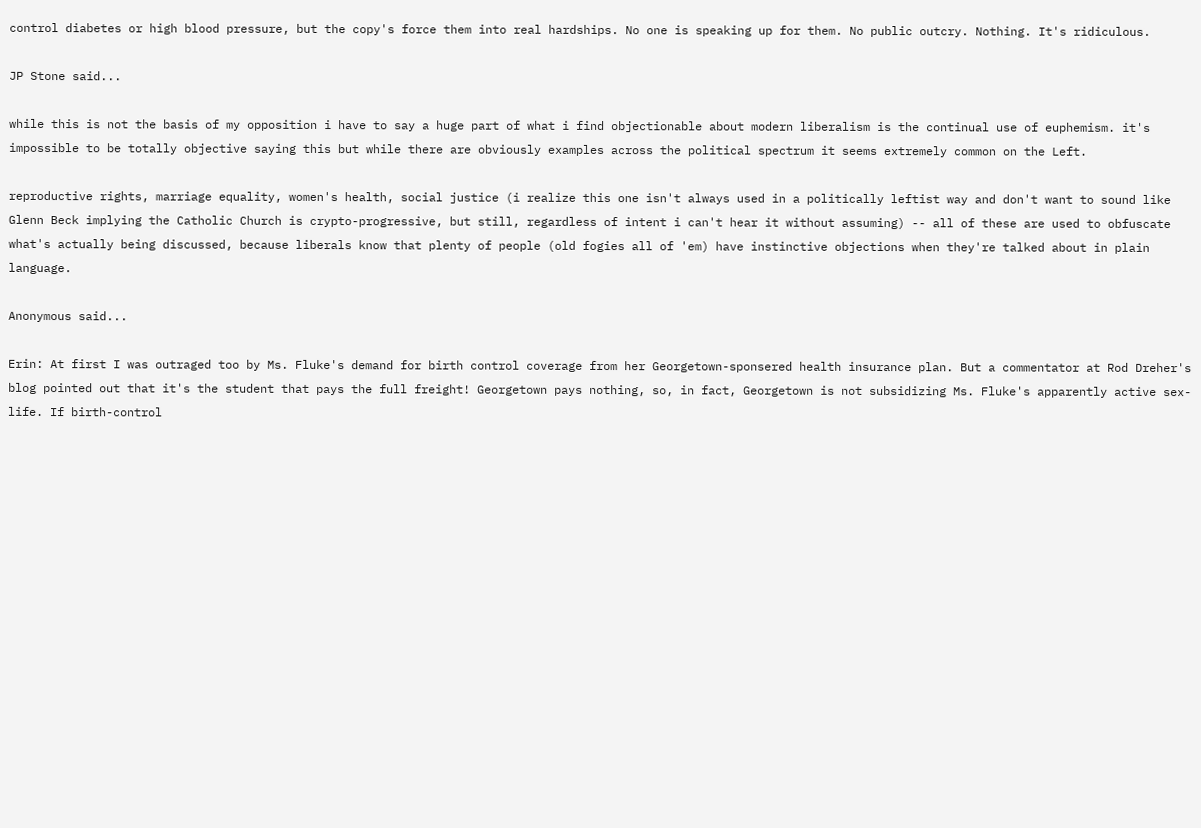control diabetes or high blood pressure, but the copy's force them into real hardships. No one is speaking up for them. No public outcry. Nothing. It's ridiculous.

JP Stone said...

while this is not the basis of my opposition i have to say a huge part of what i find objectionable about modern liberalism is the continual use of euphemism. it's impossible to be totally objective saying this but while there are obviously examples across the political spectrum it seems extremely common on the Left.

reproductive rights, marriage equality, women's health, social justice (i realize this one isn't always used in a politically leftist way and don't want to sound like Glenn Beck implying the Catholic Church is crypto-progressive, but still, regardless of intent i can't hear it without assuming) -- all of these are used to obfuscate what's actually being discussed, because liberals know that plenty of people (old fogies all of 'em) have instinctive objections when they're talked about in plain language.

Anonymous said...

Erin: At first I was outraged too by Ms. Fluke's demand for birth control coverage from her Georgetown-sponsered health insurance plan. But a commentator at Rod Dreher's blog pointed out that it's the student that pays the full freight! Georgetown pays nothing, so, in fact, Georgetown is not subsidizing Ms. Fluke's apparently active sex-life. If birth-control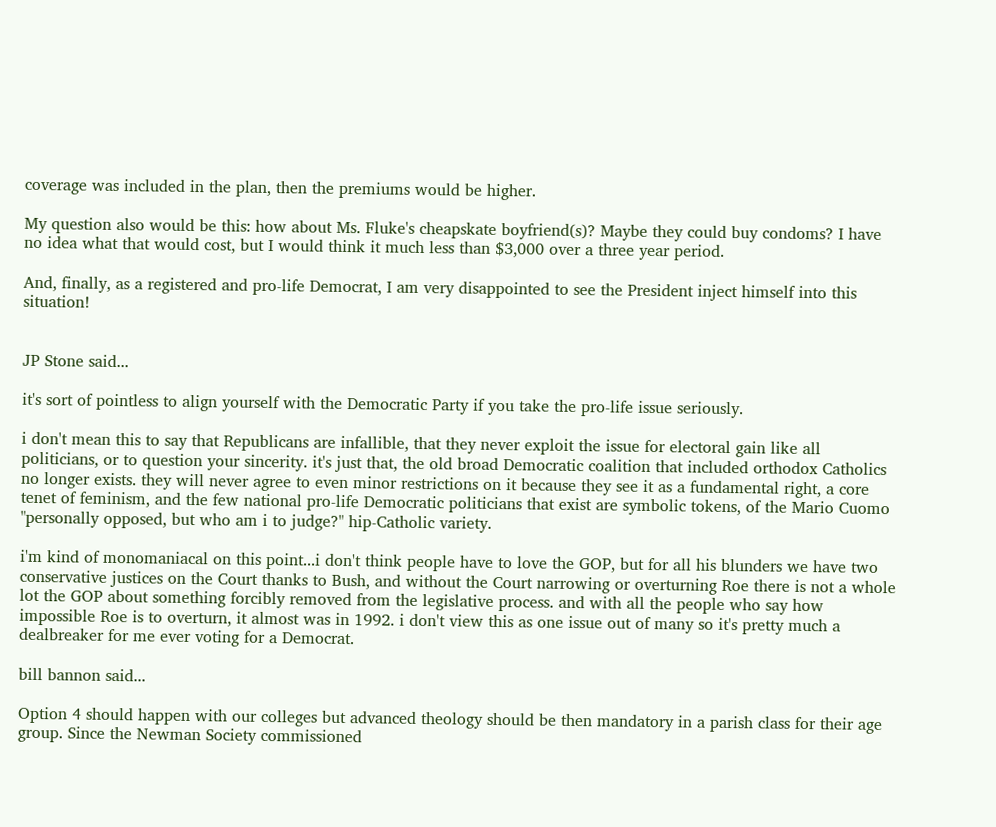coverage was included in the plan, then the premiums would be higher.

My question also would be this: how about Ms. Fluke's cheapskate boyfriend(s)? Maybe they could buy condoms? I have no idea what that would cost, but I would think it much less than $3,000 over a three year period.

And, finally, as a registered and pro-life Democrat, I am very disappointed to see the President inject himself into this situation!


JP Stone said...

it's sort of pointless to align yourself with the Democratic Party if you take the pro-life issue seriously.

i don't mean this to say that Republicans are infallible, that they never exploit the issue for electoral gain like all politicians, or to question your sincerity. it's just that, the old broad Democratic coalition that included orthodox Catholics no longer exists. they will never agree to even minor restrictions on it because they see it as a fundamental right, a core tenet of feminism, and the few national pro-life Democratic politicians that exist are symbolic tokens, of the Mario Cuomo "personally opposed, but who am i to judge?" hip-Catholic variety.

i'm kind of monomaniacal on this point...i don't think people have to love the GOP, but for all his blunders we have two conservative justices on the Court thanks to Bush, and without the Court narrowing or overturning Roe there is not a whole lot the GOP about something forcibly removed from the legislative process. and with all the people who say how impossible Roe is to overturn, it almost was in 1992. i don't view this as one issue out of many so it's pretty much a dealbreaker for me ever voting for a Democrat.

bill bannon said...

Option 4 should happen with our colleges but advanced theology should be then mandatory in a parish class for their age group. Since the Newman Society commissioned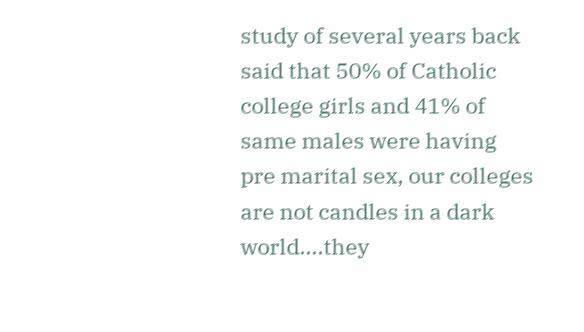study of several years back said that 50% of Catholic college girls and 41% of same males were having pre marital sex, our colleges are not candles in a dark world....they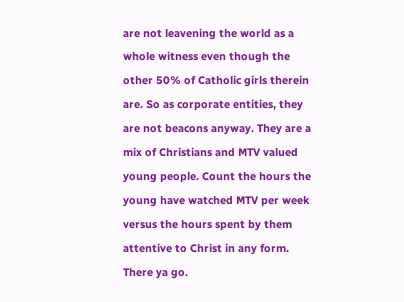are not leavening the world as a whole witness even though the other 50% of Catholic girls therein are. So as corporate entities, they are not beacons anyway. They are a mix of Christians and MTV valued young people. Count the hours the
young have watched MTV per week versus the hours spent by them attentive to Christ in any form. There ya go.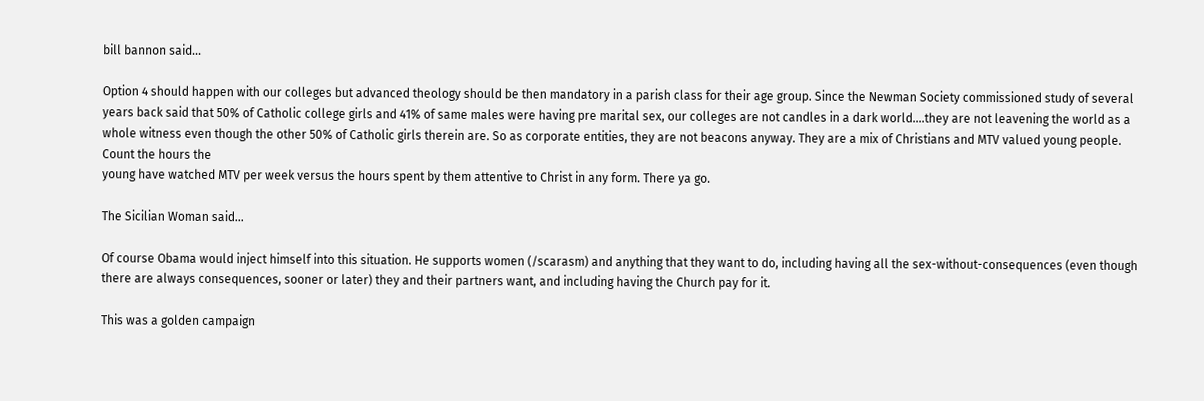bill bannon said...

Option 4 should happen with our colleges but advanced theology should be then mandatory in a parish class for their age group. Since the Newman Society commissioned study of several years back said that 50% of Catholic college girls and 41% of same males were having pre marital sex, our colleges are not candles in a dark world....they are not leavening the world as a whole witness even though the other 50% of Catholic girls therein are. So as corporate entities, they are not beacons anyway. They are a mix of Christians and MTV valued young people. Count the hours the
young have watched MTV per week versus the hours spent by them attentive to Christ in any form. There ya go.

The Sicilian Woman said...

Of course Obama would inject himself into this situation. He supports women (/scarasm) and anything that they want to do, including having all the sex-without-consequences (even though there are always consequences, sooner or later) they and their partners want, and including having the Church pay for it.

This was a golden campaign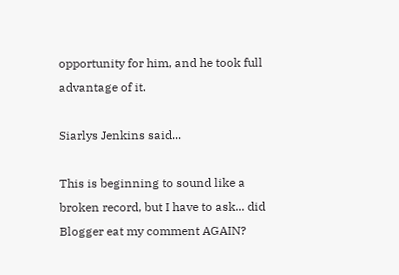opportunity for him, and he took full advantage of it.

Siarlys Jenkins said...

This is beginning to sound like a broken record, but I have to ask... did Blogger eat my comment AGAIN?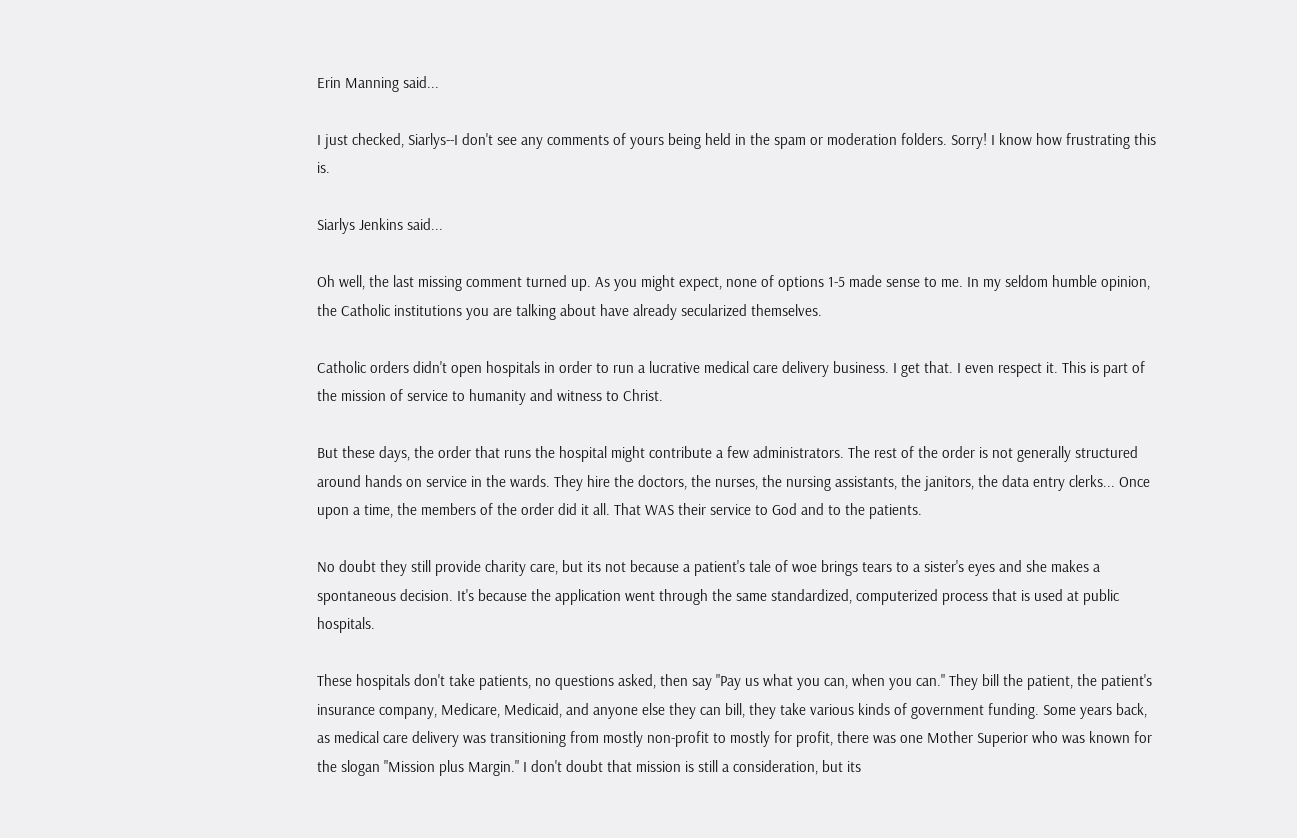Erin Manning said...

I just checked, Siarlys--I don't see any comments of yours being held in the spam or moderation folders. Sorry! I know how frustrating this is.

Siarlys Jenkins said...

Oh well, the last missing comment turned up. As you might expect, none of options 1-5 made sense to me. In my seldom humble opinion, the Catholic institutions you are talking about have already secularized themselves.

Catholic orders didn't open hospitals in order to run a lucrative medical care delivery business. I get that. I even respect it. This is part of the mission of service to humanity and witness to Christ.

But these days, the order that runs the hospital might contribute a few administrators. The rest of the order is not generally structured around hands on service in the wards. They hire the doctors, the nurses, the nursing assistants, the janitors, the data entry clerks... Once upon a time, the members of the order did it all. That WAS their service to God and to the patients.

No doubt they still provide charity care, but its not because a patient's tale of woe brings tears to a sister's eyes and she makes a spontaneous decision. It's because the application went through the same standardized, computerized process that is used at public hospitals.

These hospitals don't take patients, no questions asked, then say "Pay us what you can, when you can." They bill the patient, the patient's insurance company, Medicare, Medicaid, and anyone else they can bill, they take various kinds of government funding. Some years back, as medical care delivery was transitioning from mostly non-profit to mostly for profit, there was one Mother Superior who was known for the slogan "Mission plus Margin." I don't doubt that mission is still a consideration, but its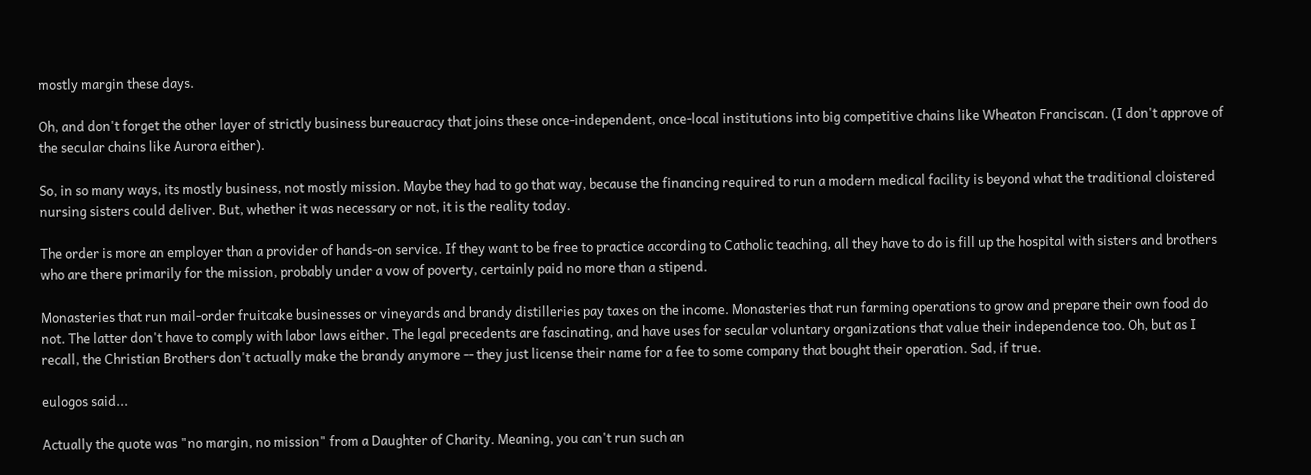mostly margin these days.

Oh, and don't forget the other layer of strictly business bureaucracy that joins these once-independent, once-local institutions into big competitive chains like Wheaton Franciscan. (I don't approve of the secular chains like Aurora either).

So, in so many ways, its mostly business, not mostly mission. Maybe they had to go that way, because the financing required to run a modern medical facility is beyond what the traditional cloistered nursing sisters could deliver. But, whether it was necessary or not, it is the reality today.

The order is more an employer than a provider of hands-on service. If they want to be free to practice according to Catholic teaching, all they have to do is fill up the hospital with sisters and brothers who are there primarily for the mission, probably under a vow of poverty, certainly paid no more than a stipend.

Monasteries that run mail-order fruitcake businesses or vineyards and brandy distilleries pay taxes on the income. Monasteries that run farming operations to grow and prepare their own food do not. The latter don't have to comply with labor laws either. The legal precedents are fascinating, and have uses for secular voluntary organizations that value their independence too. Oh, but as I recall, the Christian Brothers don't actually make the brandy anymore -- they just license their name for a fee to some company that bought their operation. Sad, if true.

eulogos said...

Actually the quote was "no margin, no mission" from a Daughter of Charity. Meaning, you can't run such an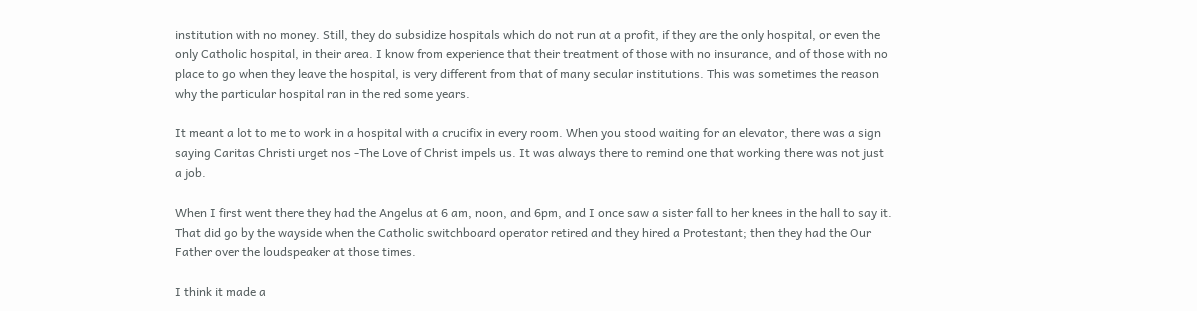institution with no money. Still, they do subsidize hospitals which do not run at a profit, if they are the only hospital, or even the only Catholic hospital, in their area. I know from experience that their treatment of those with no insurance, and of those with no place to go when they leave the hospital, is very different from that of many secular institutions. This was sometimes the reason why the particular hospital ran in the red some years.

It meant a lot to me to work in a hospital with a crucifix in every room. When you stood waiting for an elevator, there was a sign saying Caritas Christi urget nos -The Love of Christ impels us. It was always there to remind one that working there was not just a job.

When I first went there they had the Angelus at 6 am, noon, and 6pm, and I once saw a sister fall to her knees in the hall to say it. That did go by the wayside when the Catholic switchboard operator retired and they hired a Protestant; then they had the Our Father over the loudspeaker at those times.

I think it made a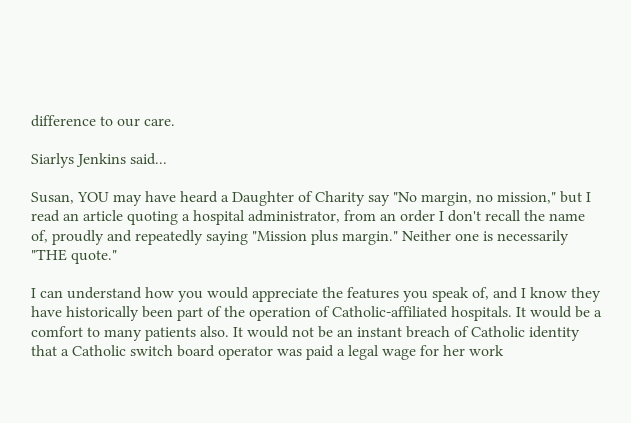difference to our care.

Siarlys Jenkins said...

Susan, YOU may have heard a Daughter of Charity say "No margin, no mission," but I read an article quoting a hospital administrator, from an order I don't recall the name of, proudly and repeatedly saying "Mission plus margin." Neither one is necessarily "THE quote."

I can understand how you would appreciate the features you speak of, and I know they have historically been part of the operation of Catholic-affiliated hospitals. It would be a comfort to many patients also. It would not be an instant breach of Catholic identity that a Catholic switch board operator was paid a legal wage for her work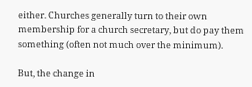either. Churches generally turn to their own membership for a church secretary, but do pay them something (often not much over the minimum).

But, the change in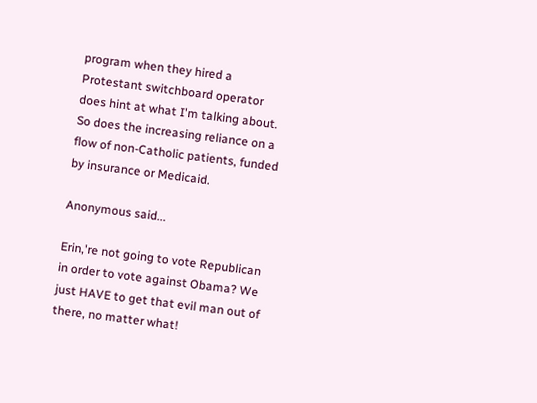program when they hired a Protestant switchboard operator does hint at what I'm talking about. So does the increasing reliance on a flow of non-Catholic patients, funded by insurance or Medicaid.

Anonymous said...

Erin,'re not going to vote Republican in order to vote against Obama? We just HAVE to get that evil man out of there, no matter what!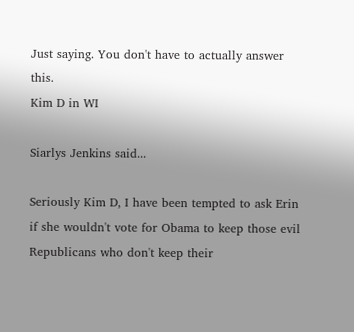Just saying. You don't have to actually answer this.
Kim D in WI

Siarlys Jenkins said...

Seriously Kim D, I have been tempted to ask Erin if she wouldn't vote for Obama to keep those evil Republicans who don't keep their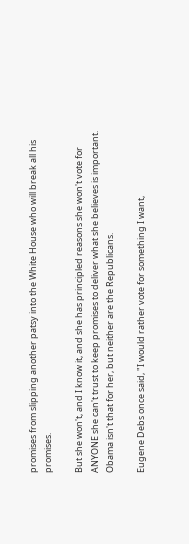promises from slipping another patsy into the White House who will break all his promises.

But she won't, and I know it, and she has principled reasons she won't vote for ANYONE she can't trust to keep promises to deliver what she believes is important. Obama isn't that for her, but neither are the Republicans.

Eugene Debs once said, "I would rather vote for something I want,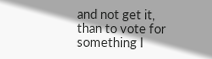and not get it, than to vote for something I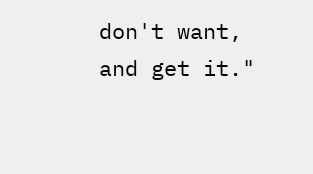don't want, and get it."